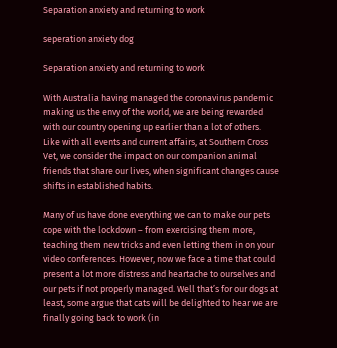Separation anxiety and returning to work

seperation anxiety dog

Separation anxiety and returning to work

With Australia having managed the coronavirus pandemic making us the envy of the world, we are being rewarded with our country opening up earlier than a lot of others. Like with all events and current affairs, at Southern Cross Vet, we consider the impact on our companion animal friends that share our lives, when significant changes cause shifts in established habits.

Many of us have done everything we can to make our pets cope with the lockdown – from exercising them more, teaching them new tricks and even letting them in on your video conferences. However, now we face a time that could present a lot more distress and heartache to ourselves and our pets if not properly managed. Well that’s for our dogs at least, some argue that cats will be delighted to hear we are finally going back to work (in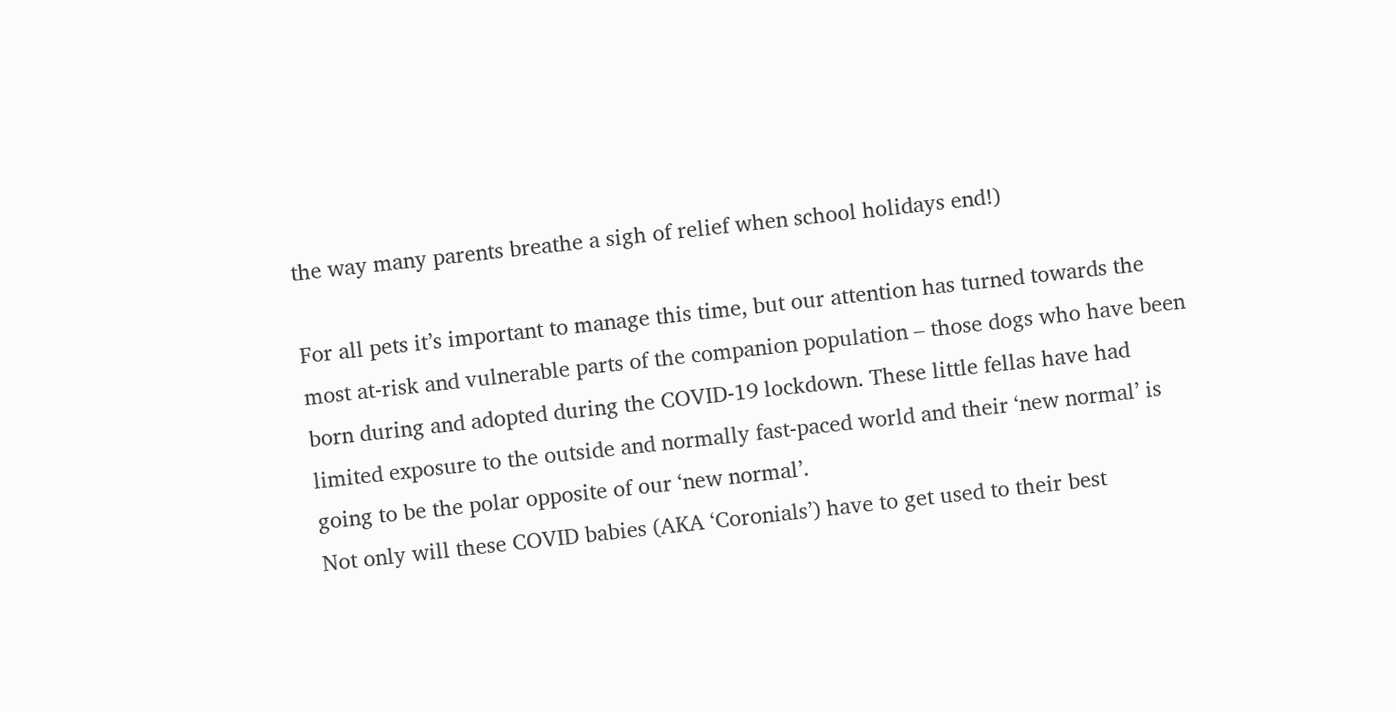the way many parents breathe a sigh of relief when school holidays end!)

For all pets it’s important to manage this time, but our attention has turned towards the most at-risk and vulnerable parts of the companion population – those dogs who have been born during and adopted during the COVID-19 lockdown. These little fellas have had limited exposure to the outside and normally fast-paced world and their ‘new normal’ is going to be the polar opposite of our ‘new normal’.
Not only will these COVID babies (AKA ‘Coronials’) have to get used to their best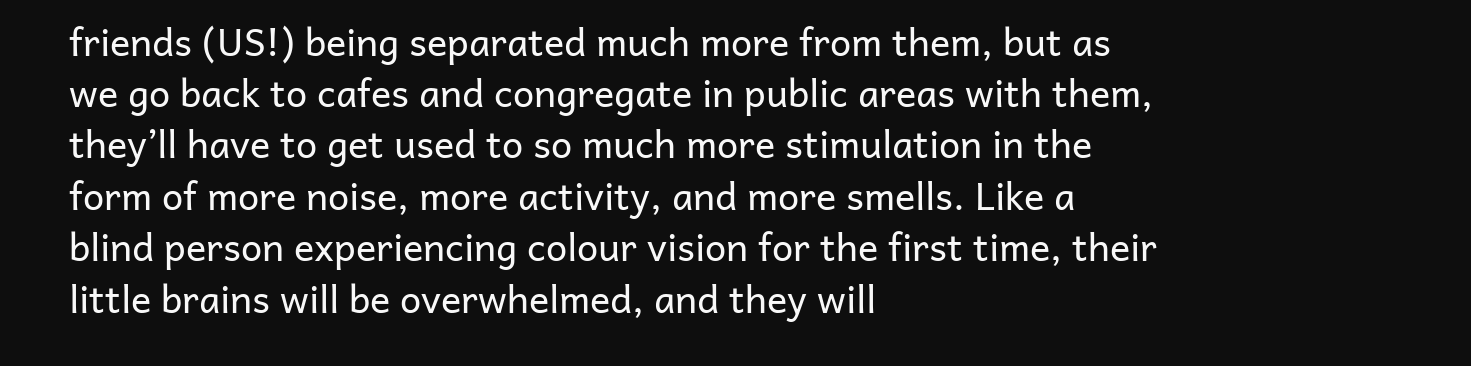friends (US!) being separated much more from them, but as we go back to cafes and congregate in public areas with them, they’ll have to get used to so much more stimulation in the form of more noise, more activity, and more smells. Like a blind person experiencing colour vision for the first time, their little brains will be overwhelmed, and they will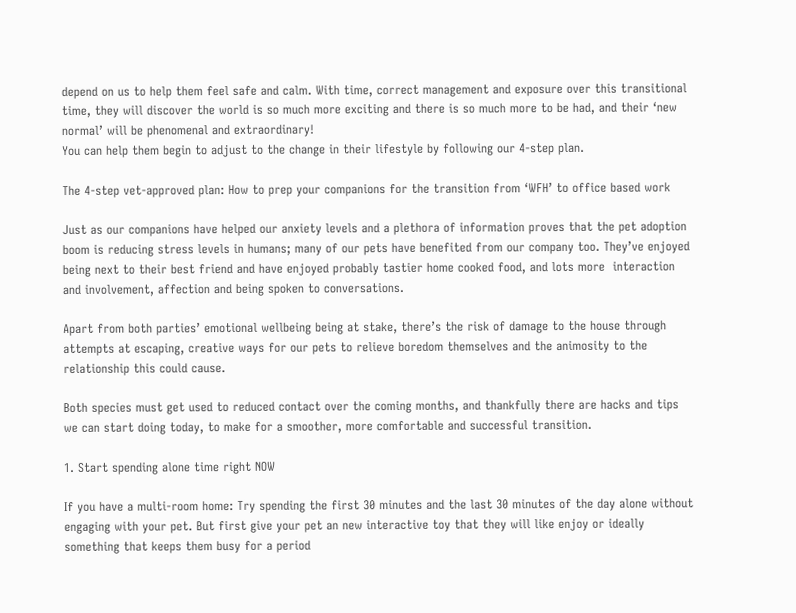depend on us to help them feel safe and calm. With time, correct management and exposure over this transitional time, they will discover the world is so much more exciting and there is so much more to be had, and their ‘new normal’ will be phenomenal and extraordinary!
You can help them begin to adjust to the change in their lifestyle by following our 4-step plan.

The 4-step vet-approved plan: How to prep your companions for the transition from ‘WFH’ to office based work

Just as our companions have helped our anxiety levels and a plethora of information proves that the pet adoption boom is reducing stress levels in humans; many of our pets have benefited from our company too. They’ve enjoyed being next to their best friend and have enjoyed probably tastier home cooked food, and lots more  interaction and involvement, affection and being spoken to conversations.

Apart from both parties’ emotional wellbeing being at stake, there’s the risk of damage to the house through attempts at escaping, creative ways for our pets to relieve boredom themselves and the animosity to the relationship this could cause.

Both species must get used to reduced contact over the coming months, and thankfully there are hacks and tips we can start doing today, to make for a smoother, more comfortable and successful transition.

1. Start spending alone time right NOW

If you have a multi-room home: Try spending the first 30 minutes and the last 30 minutes of the day alone without engaging with your pet. But first give your pet an new interactive toy that they will like enjoy or ideally something that keeps them busy for a period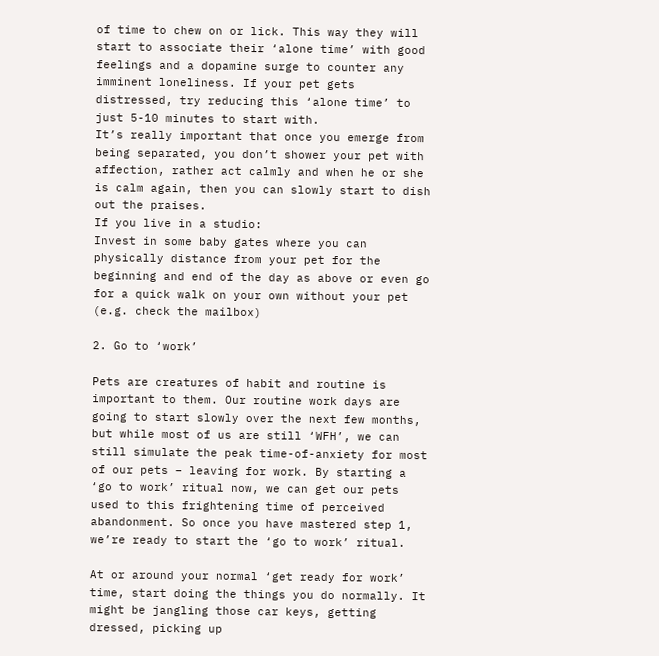of time to chew on or lick. This way they will start to associate their ‘alone time’ with good feelings and a dopamine surge to counter any imminent loneliness. If your pet gets distressed, try reducing this ‘alone time’ to just 5-10 minutes to start with.
It’s really important that once you emerge from being separated, you don’t shower your pet with affection, rather act calmly and when he or she is calm again, then you can slowly start to dish out the praises.
If you live in a studio:
Invest in some baby gates where you can physically distance from your pet for the beginning and end of the day as above or even go for a quick walk on your own without your pet (e.g. check the mailbox)

2. Go to ‘work’

Pets are creatures of habit and routine is important to them. Our routine work days are going to start slowly over the next few months, but while most of us are still ‘WFH’, we can still simulate the peak time-of-anxiety for most of our pets – leaving for work. By starting a ‘go to work’ ritual now, we can get our pets used to this frightening time of perceived abandonment. So once you have mastered step 1, we’re ready to start the ‘go to work’ ritual.

At or around your normal ‘get ready for work’ time, start doing the things you do normally. It might be jangling those car keys, getting dressed, picking up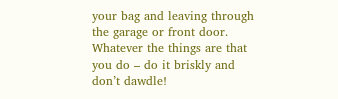your bag and leaving through the garage or front door. Whatever the things are that you do – do it briskly and don’t dawdle!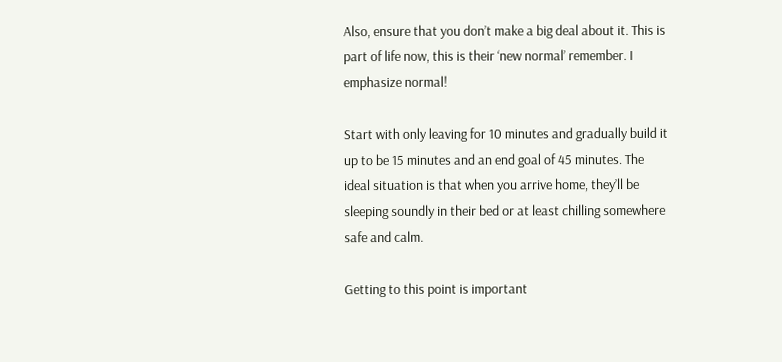Also, ensure that you don’t make a big deal about it. This is part of life now, this is their ‘new normal’ remember. I emphasize normal!

Start with only leaving for 10 minutes and gradually build it up to be 15 minutes and an end goal of 45 minutes. The ideal situation is that when you arrive home, they’ll be sleeping soundly in their bed or at least chilling somewhere safe and calm.

Getting to this point is important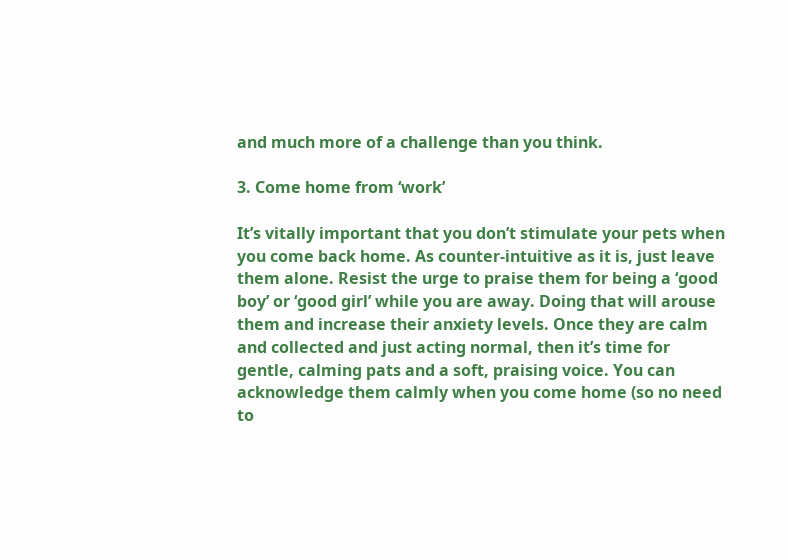and much more of a challenge than you think.

3. Come home from ‘work’

It’s vitally important that you don’t stimulate your pets when you come back home. As counter-intuitive as it is, just leave them alone. Resist the urge to praise them for being a ‘good boy’ or ‘good girl’ while you are away. Doing that will arouse them and increase their anxiety levels. Once they are calm and collected and just acting normal, then it’s time for gentle, calming pats and a soft, praising voice. You can acknowledge them calmly when you come home (so no need to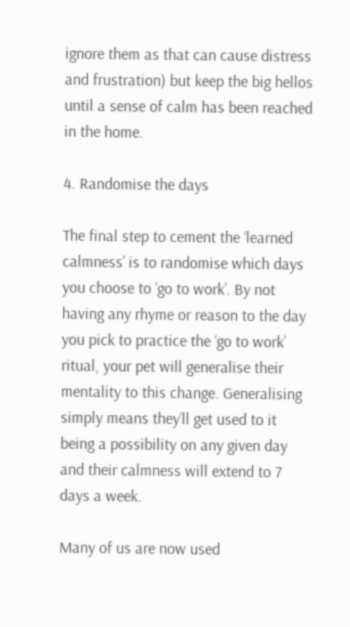ignore them as that can cause distress and frustration) but keep the big hellos until a sense of calm has been reached in the home.

4. Randomise the days

The final step to cement the ‘learned calmness’ is to randomise which days you choose to ‘go to work’. By not having any rhyme or reason to the day you pick to practice the ‘go to work’ ritual, your pet will generalise their mentality to this change. Generalising simply means they’ll get used to it being a possibility on any given day and their calmness will extend to 7 days a week.

Many of us are now used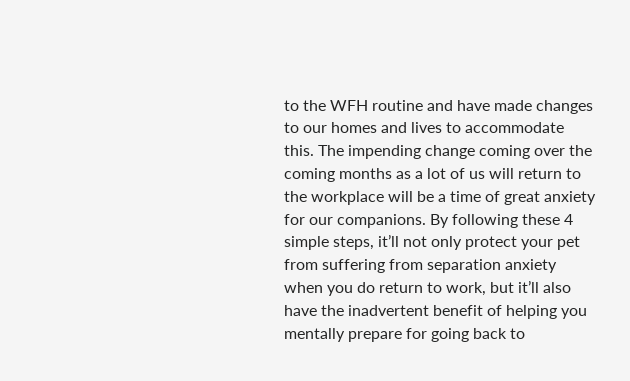to the WFH routine and have made changes to our homes and lives to accommodate this. The impending change coming over the coming months as a lot of us will return to the workplace will be a time of great anxiety for our companions. By following these 4 simple steps, it’ll not only protect your pet from suffering from separation anxiety when you do return to work, but it’ll also have the inadvertent benefit of helping you mentally prepare for going back to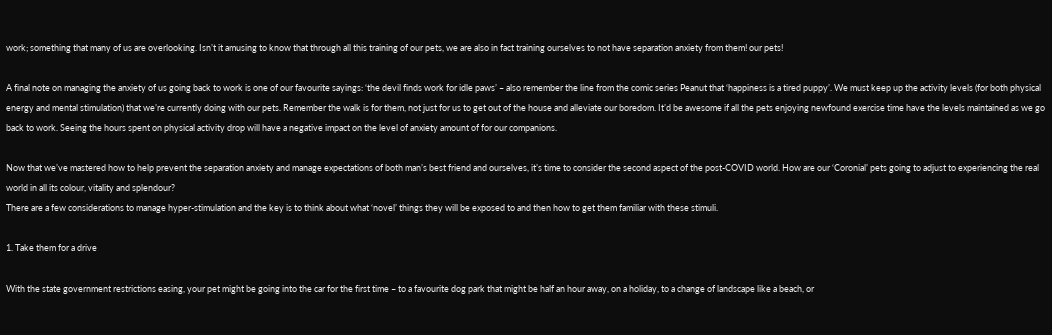work; something that many of us are overlooking. Isn’t it amusing to know that through all this training of our pets, we are also in fact training ourselves to not have separation anxiety from them! our pets!

A final note on managing the anxiety of us going back to work is one of our favourite sayings: ‘the devil finds work for idle paws’ – also remember the line from the comic series Peanut that ‘happiness is a tired puppy’. We must keep up the activity levels (for both physical energy and mental stimulation) that we’re currently doing with our pets. Remember the walk is for them, not just for us to get out of the house and alleviate our boredom. It’d be awesome if all the pets enjoying newfound exercise time have the levels maintained as we go back to work. Seeing the hours spent on physical activity drop will have a negative impact on the level of anxiety amount of for our companions.

Now that we’ve mastered how to help prevent the separation anxiety and manage expectations of both man’s best friend and ourselves, it’s time to consider the second aspect of the post-COVID world. How are our ‘Coronial’ pets going to adjust to experiencing the real world in all its colour, vitality and splendour?
There are a few considerations to manage hyper-stimulation and the key is to think about what ‘novel’ things they will be exposed to and then how to get them familiar with these stimuli.

1. Take them for a drive

With the state government restrictions easing, your pet might be going into the car for the first time – to a favourite dog park that might be half an hour away, on a holiday, to a change of landscape like a beach, or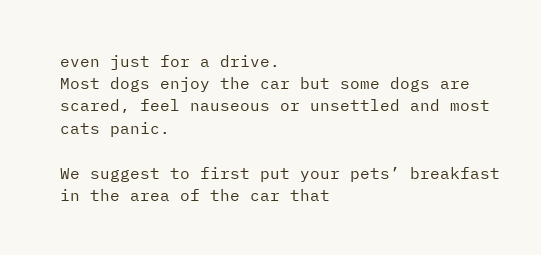even just for a drive.
Most dogs enjoy the car but some dogs are scared, feel nauseous or unsettled and most cats panic.

We suggest to first put your pets’ breakfast in the area of the car that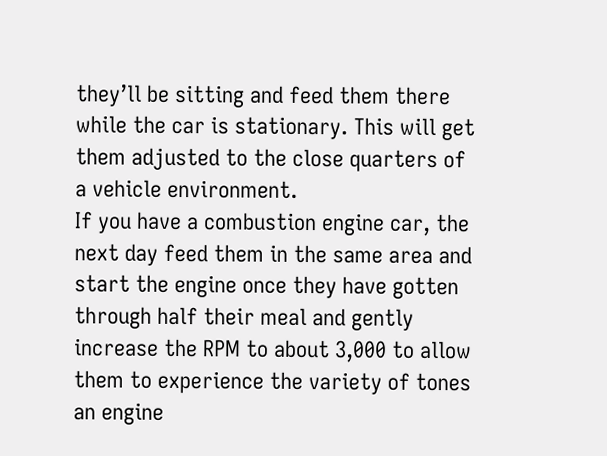they’ll be sitting and feed them there while the car is stationary. This will get them adjusted to the close quarters of a vehicle environment.
If you have a combustion engine car, the next day feed them in the same area and start the engine once they have gotten through half their meal and gently increase the RPM to about 3,000 to allow them to experience the variety of tones an engine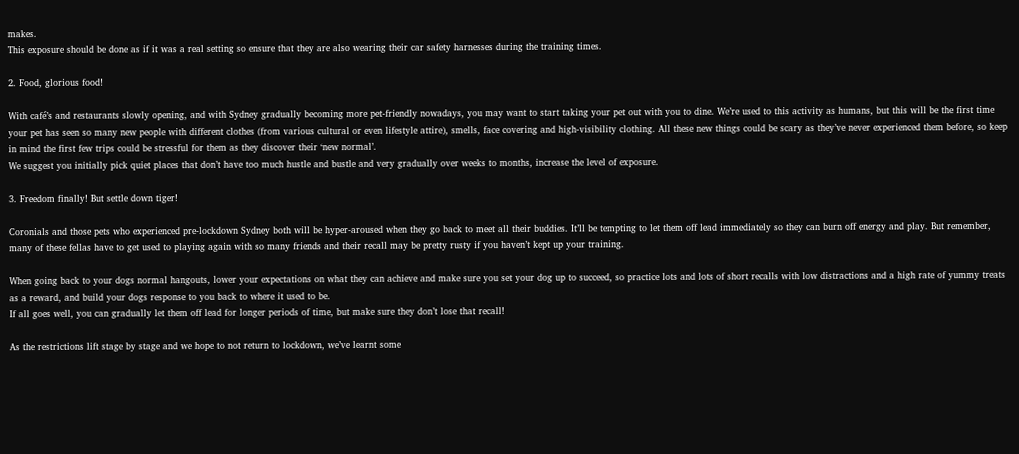makes.
This exposure should be done as if it was a real setting so ensure that they are also wearing their car safety harnesses during the training times.

2. Food, glorious food!

With café’s and restaurants slowly opening, and with Sydney gradually becoming more pet-friendly nowadays, you may want to start taking your pet out with you to dine. We’re used to this activity as humans, but this will be the first time your pet has seen so many new people with different clothes (from various cultural or even lifestyle attire), smells, face covering and high-visibility clothing. All these new things could be scary as they’ve never experienced them before, so keep in mind the first few trips could be stressful for them as they discover their ‘new normal’.
We suggest you initially pick quiet places that don’t have too much hustle and bustle and very gradually over weeks to months, increase the level of exposure.

3. Freedom finally! But settle down tiger!

Coronials and those pets who experienced pre-lockdown Sydney both will be hyper-aroused when they go back to meet all their buddies. It’ll be tempting to let them off lead immediately so they can burn off energy and play. But remember, many of these fellas have to get used to playing again with so many friends and their recall may be pretty rusty if you haven’t kept up your training.

When going back to your dogs normal hangouts, lower your expectations on what they can achieve and make sure you set your dog up to succeed, so practice lots and lots of short recalls with low distractions and a high rate of yummy treats as a reward, and build your dogs response to you back to where it used to be.
If all goes well, you can gradually let them off lead for longer periods of time, but make sure they don’t lose that recall!

As the restrictions lift stage by stage and we hope to not return to lockdown, we’ve learnt some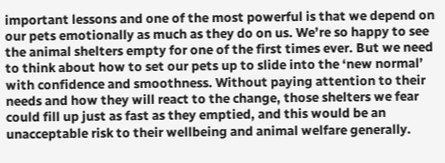important lessons and one of the most powerful is that we depend on our pets emotionally as much as they do on us. We’re so happy to see the animal shelters empty for one of the first times ever. But we need to think about how to set our pets up to slide into the ‘new normal’ with confidence and smoothness. Without paying attention to their needs and how they will react to the change, those shelters we fear could fill up just as fast as they emptied, and this would be an unacceptable risk to their wellbeing and animal welfare generally.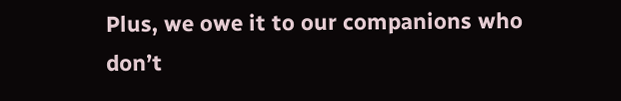Plus, we owe it to our companions who don’t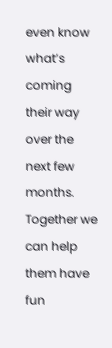even know what’s coming their way over the next few months. Together we can help them have fun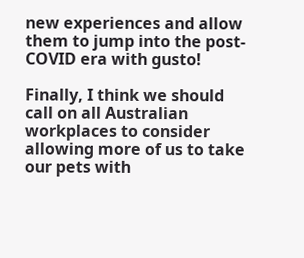new experiences and allow them to jump into the post-COVID era with gusto!

Finally, I think we should call on all Australian workplaces to consider allowing more of us to take our pets with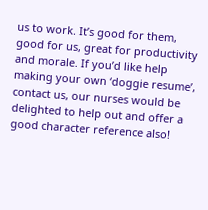us to work. It’s good for them, good for us, great for productivity and morale. If you’d like help making your own ‘doggie resume’, contact us, our nurses would be delighted to help out and offer a good character reference also!